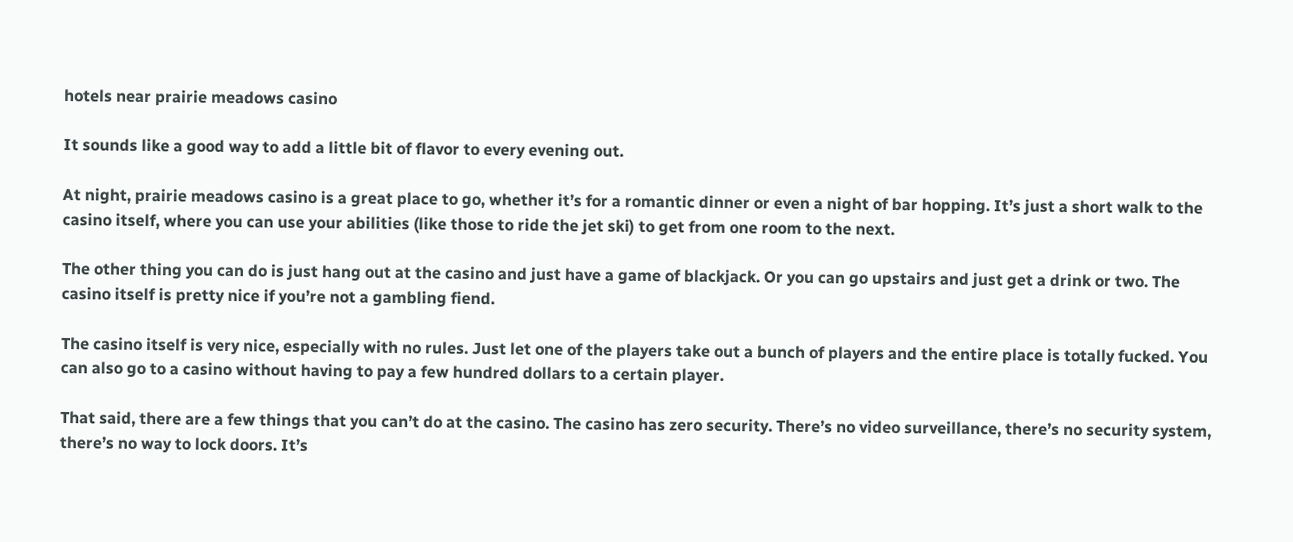hotels near prairie meadows casino

It sounds like a good way to add a little bit of flavor to every evening out.

At night, prairie meadows casino is a great place to go, whether it’s for a romantic dinner or even a night of bar hopping. It’s just a short walk to the casino itself, where you can use your abilities (like those to ride the jet ski) to get from one room to the next.

The other thing you can do is just hang out at the casino and just have a game of blackjack. Or you can go upstairs and just get a drink or two. The casino itself is pretty nice if you’re not a gambling fiend.

The casino itself is very nice, especially with no rules. Just let one of the players take out a bunch of players and the entire place is totally fucked. You can also go to a casino without having to pay a few hundred dollars to a certain player.

That said, there are a few things that you can’t do at the casino. The casino has zero security. There’s no video surveillance, there’s no security system, there’s no way to lock doors. It’s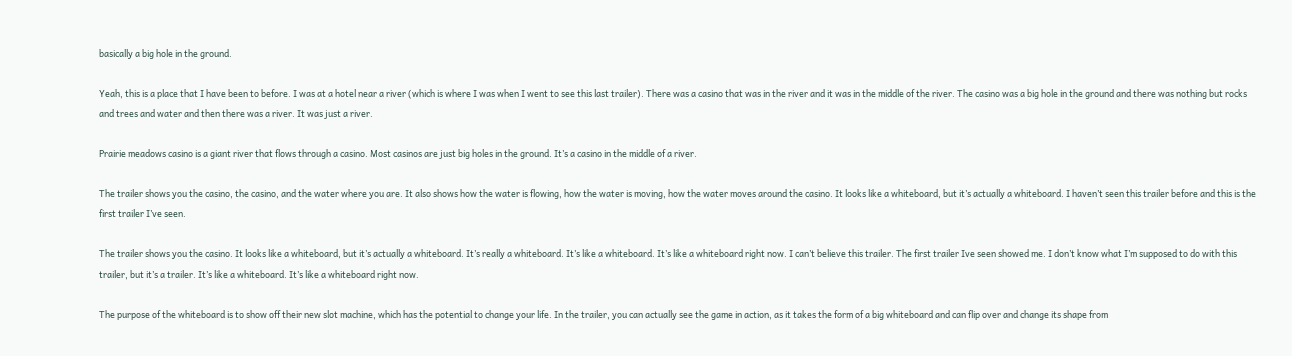basically a big hole in the ground.

Yeah, this is a place that I have been to before. I was at a hotel near a river (which is where I was when I went to see this last trailer). There was a casino that was in the river and it was in the middle of the river. The casino was a big hole in the ground and there was nothing but rocks and trees and water and then there was a river. It was just a river.

Prairie meadows casino is a giant river that flows through a casino. Most casinos are just big holes in the ground. It’s a casino in the middle of a river.

The trailer shows you the casino, the casino, and the water where you are. It also shows how the water is flowing, how the water is moving, how the water moves around the casino. It looks like a whiteboard, but it’s actually a whiteboard. I haven’t seen this trailer before and this is the first trailer I’ve seen.

The trailer shows you the casino. It looks like a whiteboard, but it’s actually a whiteboard. It’s really a whiteboard. It’s like a whiteboard. It’s like a whiteboard right now. I can’t believe this trailer. The first trailer Ive seen showed me. I don’t know what I’m supposed to do with this trailer, but it’s a trailer. It’s like a whiteboard. It’s like a whiteboard right now.

The purpose of the whiteboard is to show off their new slot machine, which has the potential to change your life. In the trailer, you can actually see the game in action, as it takes the form of a big whiteboard and can flip over and change its shape from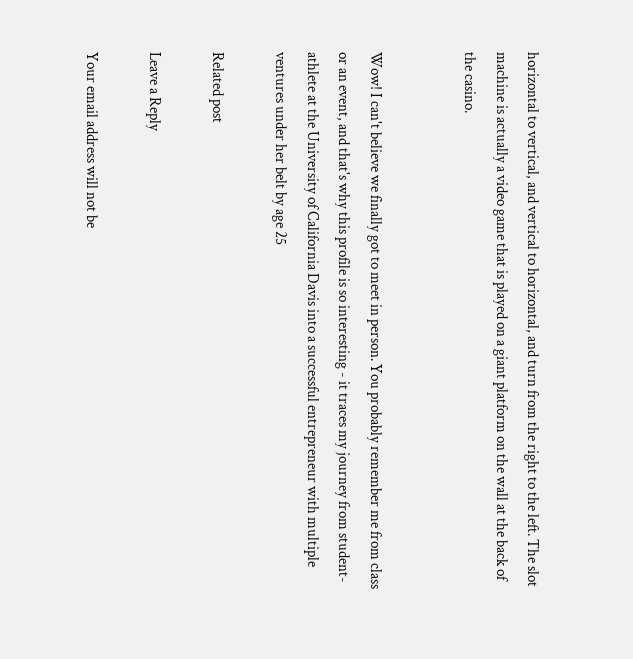horizontal to vertical, and vertical to horizontal, and turn from the right to the left. The slot machine is actually a video game that is played on a giant platform on the wall at the back of the casino.


Wow! I can't believe we finally got to meet in person. You probably remember me from class or an event, and that's why this profile is so interesting - it traces my journey from student-athlete at the University of California Davis into a successful entrepreneur with multiple ventures under her belt by age 25

Related post

Leave a Reply

Your email address will not be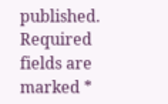published. Required fields are marked *